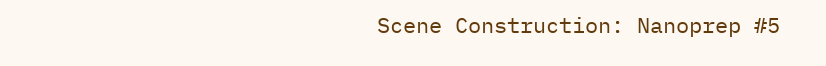Scene Construction: Nanoprep #5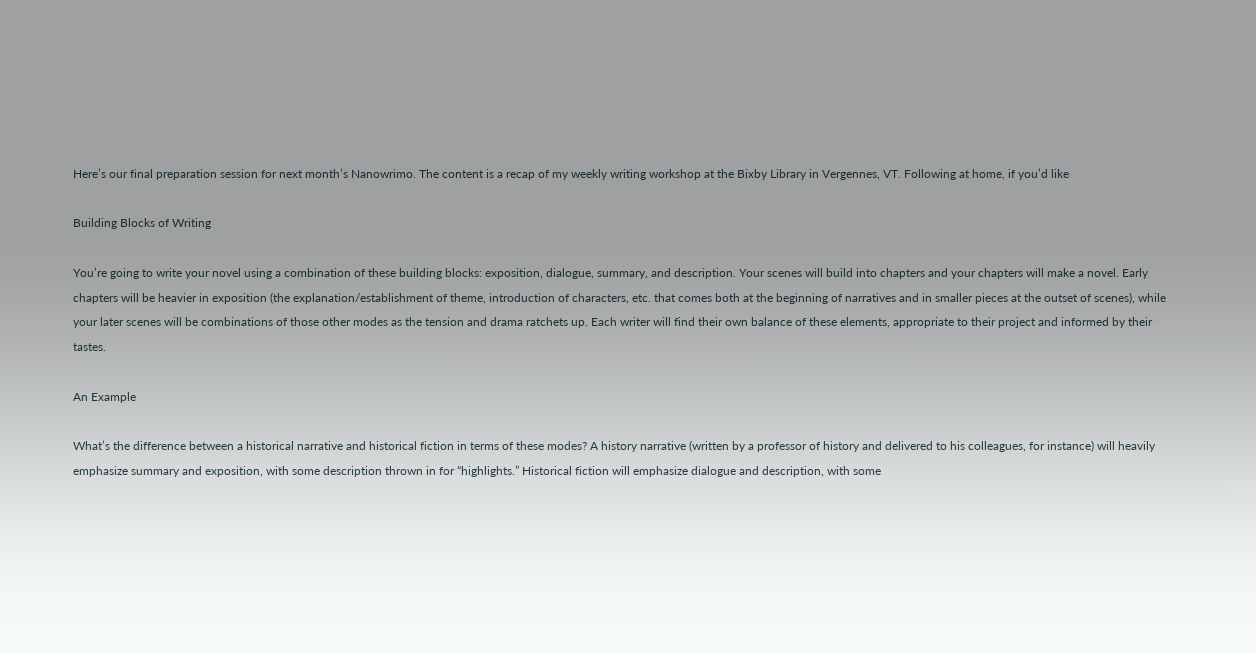Here’s our final preparation session for next month’s Nanowrimo. The content is a recap of my weekly writing workshop at the Bixby Library in Vergennes, VT. Following at home, if you’d like

Building Blocks of Writing

You’re going to write your novel using a combination of these building blocks: exposition, dialogue, summary, and description. Your scenes will build into chapters and your chapters will make a novel. Early chapters will be heavier in exposition (the explanation/establishment of theme, introduction of characters, etc. that comes both at the beginning of narratives and in smaller pieces at the outset of scenes), while your later scenes will be combinations of those other modes as the tension and drama ratchets up. Each writer will find their own balance of these elements, appropriate to their project and informed by their tastes.

An Example

What’s the difference between a historical narrative and historical fiction in terms of these modes? A history narrative (written by a professor of history and delivered to his colleagues, for instance) will heavily emphasize summary and exposition, with some description thrown in for “highlights.” Historical fiction will emphasize dialogue and description, with some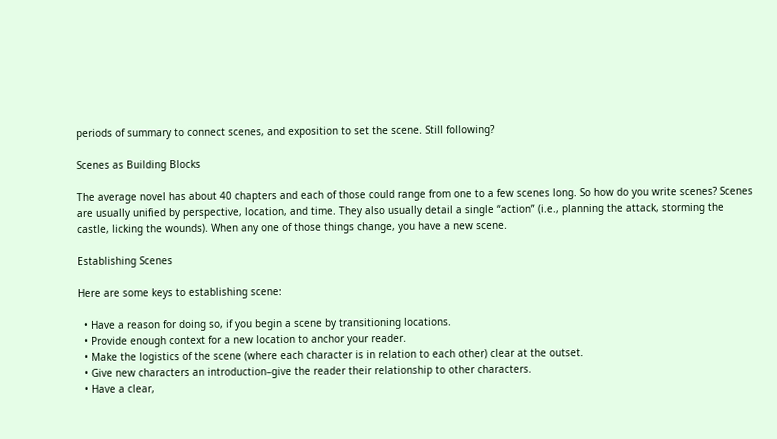periods of summary to connect scenes, and exposition to set the scene. Still following?

Scenes as Building Blocks

The average novel has about 40 chapters and each of those could range from one to a few scenes long. So how do you write scenes? Scenes are usually unified by perspective, location, and time. They also usually detail a single “action” (i.e., planning the attack, storming the castle, licking the wounds). When any one of those things change, you have a new scene.

Establishing Scenes

Here are some keys to establishing scene:

  • Have a reason for doing so, if you begin a scene by transitioning locations.
  • Provide enough context for a new location to anchor your reader.
  • Make the logistics of the scene (where each character is in relation to each other) clear at the outset.
  • Give new characters an introduction–give the reader their relationship to other characters.
  • Have a clear,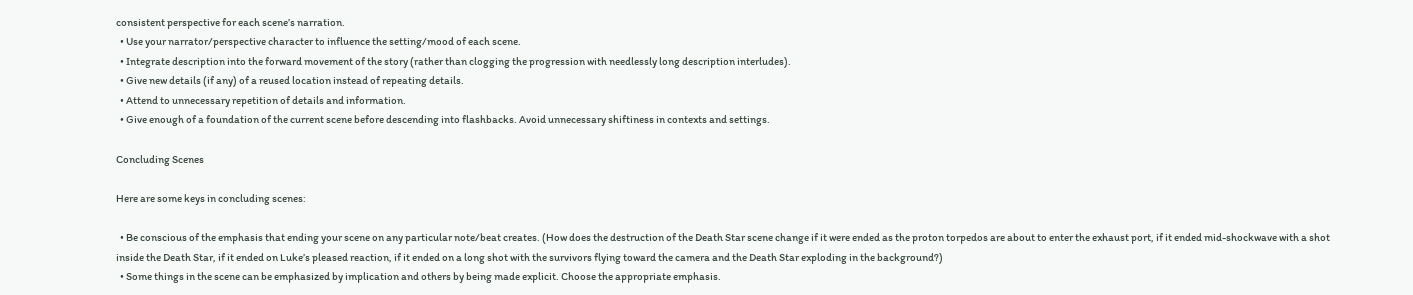consistent perspective for each scene’s narration.
  • Use your narrator/perspective character to influence the setting/mood of each scene.
  • Integrate description into the forward movement of the story (rather than clogging the progression with needlessly long description interludes).
  • Give new details (if any) of a reused location instead of repeating details.
  • Attend to unnecessary repetition of details and information.
  • Give enough of a foundation of the current scene before descending into flashbacks. Avoid unnecessary shiftiness in contexts and settings.

Concluding Scenes

Here are some keys in concluding scenes:

  • Be conscious of the emphasis that ending your scene on any particular note/beat creates. (How does the destruction of the Death Star scene change if it were ended as the proton torpedos are about to enter the exhaust port, if it ended mid-shockwave with a shot inside the Death Star, if it ended on Luke’s pleased reaction, if it ended on a long shot with the survivors flying toward the camera and the Death Star exploding in the background?)
  • Some things in the scene can be emphasized by implication and others by being made explicit. Choose the appropriate emphasis.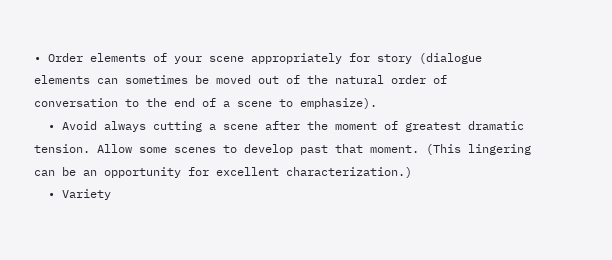• Order elements of your scene appropriately for story (dialogue elements can sometimes be moved out of the natural order of conversation to the end of a scene to emphasize).
  • Avoid always cutting a scene after the moment of greatest dramatic tension. Allow some scenes to develop past that moment. (This lingering can be an opportunity for excellent characterization.)
  • Variety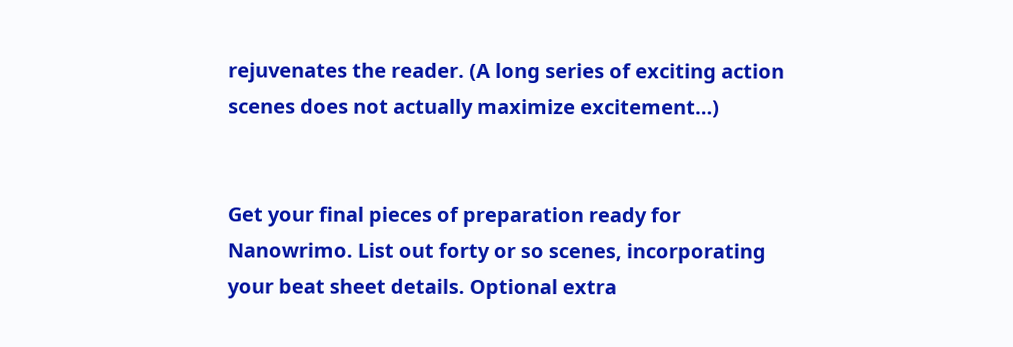rejuvenates the reader. (A long series of exciting action scenes does not actually maximize excitement…)


Get your final pieces of preparation ready for Nanowrimo. List out forty or so scenes, incorporating your beat sheet details. Optional extra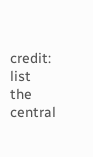credit: list the central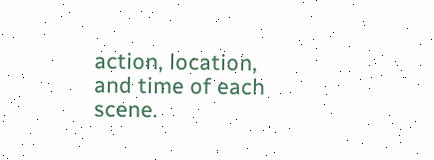action, location, and time of each scene.